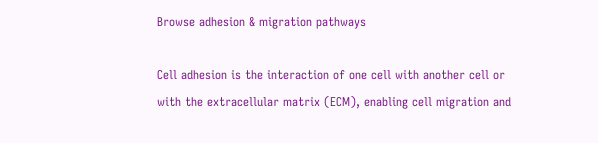Browse adhesion & migration pathways

Cell adhesion is the interaction of one cell with another cell or with the extracellular matrix (ECM), enabling cell migration and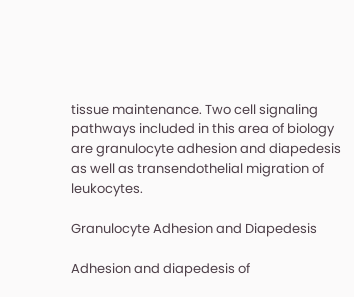tissue maintenance. Two cell signaling pathways included in this area of biology are granulocyte adhesion and diapedesis as well as transendothelial migration of leukocytes.

Granulocyte Adhesion and Diapedesis

Adhesion and diapedesis of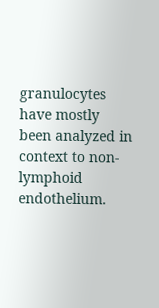granulocytes have mostly been analyzed in context to non-lymphoid endothelium.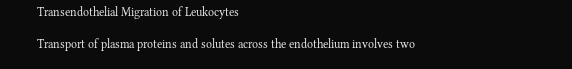Transendothelial Migration of Leukocytes

Transport of plasma proteins and solutes across the endothelium involves two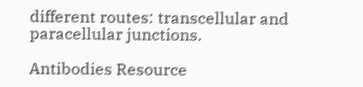different routes: transcellular and paracellular junctions.

Antibodies Resource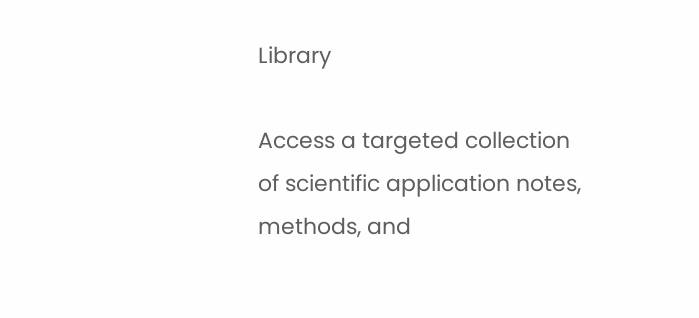Library

Access a targeted collection of scientific application notes, methods, and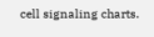cell signaling charts.